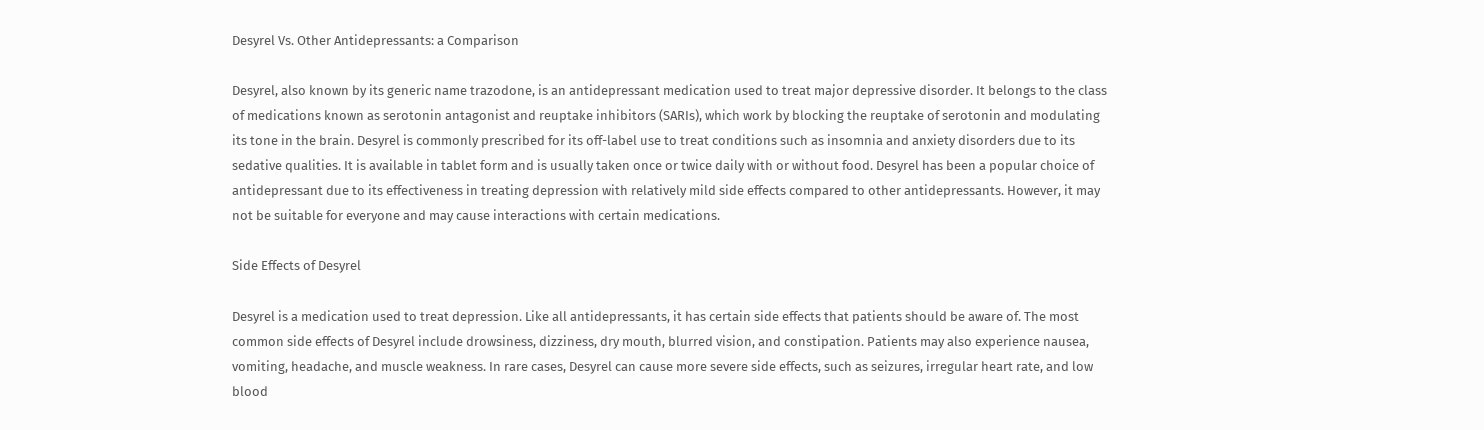Desyrel Vs. Other Antidepressants: a Comparison

Desyrel, also known by its generic name trazodone, is an antidepressant medication used to treat major depressive disorder. It belongs to the class of medications known as serotonin antagonist and reuptake inhibitors (SARIs), which work by blocking the reuptake of serotonin and modulating its tone in the brain. Desyrel is commonly prescribed for its off-label use to treat conditions such as insomnia and anxiety disorders due to its sedative qualities. It is available in tablet form and is usually taken once or twice daily with or without food. Desyrel has been a popular choice of antidepressant due to its effectiveness in treating depression with relatively mild side effects compared to other antidepressants. However, it may not be suitable for everyone and may cause interactions with certain medications.

Side Effects of Desyrel

Desyrel is a medication used to treat depression. Like all antidepressants, it has certain side effects that patients should be aware of. The most common side effects of Desyrel include drowsiness, dizziness, dry mouth, blurred vision, and constipation. Patients may also experience nausea, vomiting, headache, and muscle weakness. In rare cases, Desyrel can cause more severe side effects, such as seizures, irregular heart rate, and low blood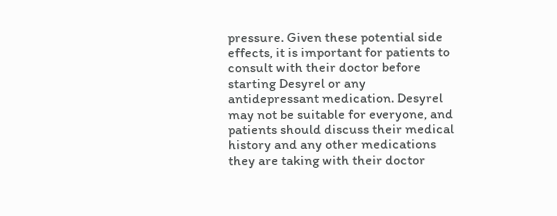pressure. Given these potential side effects, it is important for patients to consult with their doctor before starting Desyrel or any antidepressant medication. Desyrel may not be suitable for everyone, and patients should discuss their medical history and any other medications they are taking with their doctor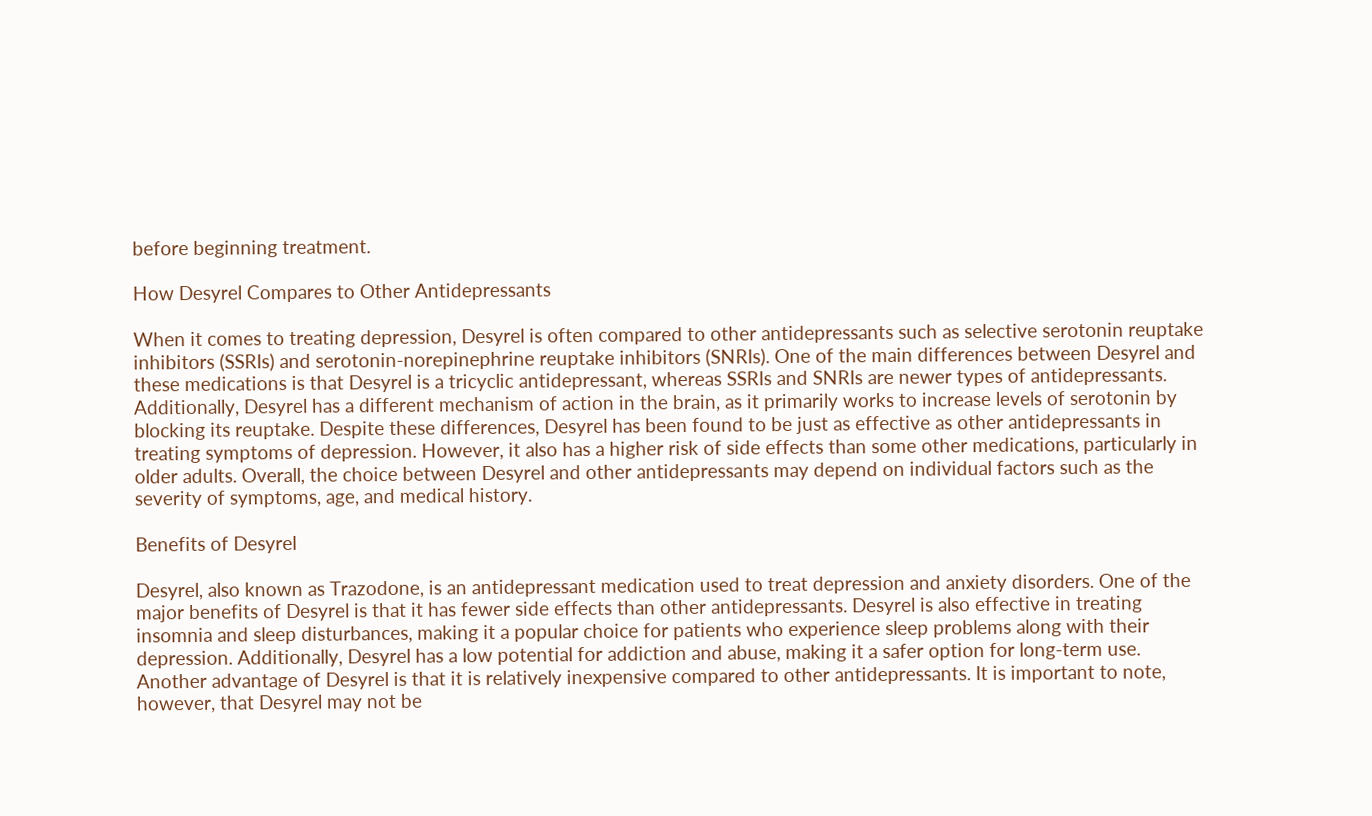before beginning treatment.

How Desyrel Compares to Other Antidepressants

When it comes to treating depression, Desyrel is often compared to other antidepressants such as selective serotonin reuptake inhibitors (SSRIs) and serotonin-norepinephrine reuptake inhibitors (SNRIs). One of the main differences between Desyrel and these medications is that Desyrel is a tricyclic antidepressant, whereas SSRIs and SNRIs are newer types of antidepressants. Additionally, Desyrel has a different mechanism of action in the brain, as it primarily works to increase levels of serotonin by blocking its reuptake. Despite these differences, Desyrel has been found to be just as effective as other antidepressants in treating symptoms of depression. However, it also has a higher risk of side effects than some other medications, particularly in older adults. Overall, the choice between Desyrel and other antidepressants may depend on individual factors such as the severity of symptoms, age, and medical history.

Benefits of Desyrel

Desyrel, also known as Trazodone, is an antidepressant medication used to treat depression and anxiety disorders. One of the major benefits of Desyrel is that it has fewer side effects than other antidepressants. Desyrel is also effective in treating insomnia and sleep disturbances, making it a popular choice for patients who experience sleep problems along with their depression. Additionally, Desyrel has a low potential for addiction and abuse, making it a safer option for long-term use. Another advantage of Desyrel is that it is relatively inexpensive compared to other antidepressants. It is important to note, however, that Desyrel may not be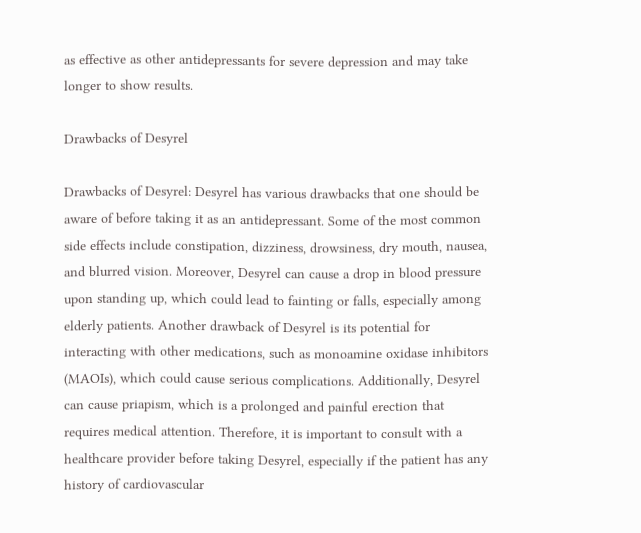as effective as other antidepressants for severe depression and may take longer to show results.

Drawbacks of Desyrel

Drawbacks of Desyrel: Desyrel has various drawbacks that one should be aware of before taking it as an antidepressant. Some of the most common side effects include constipation, dizziness, drowsiness, dry mouth, nausea, and blurred vision. Moreover, Desyrel can cause a drop in blood pressure upon standing up, which could lead to fainting or falls, especially among elderly patients. Another drawback of Desyrel is its potential for interacting with other medications, such as monoamine oxidase inhibitors (MAOIs), which could cause serious complications. Additionally, Desyrel can cause priapism, which is a prolonged and painful erection that requires medical attention. Therefore, it is important to consult with a healthcare provider before taking Desyrel, especially if the patient has any history of cardiovascular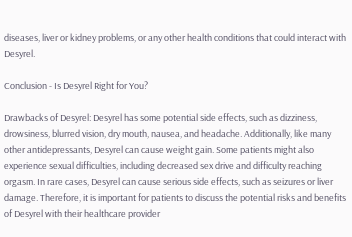diseases, liver or kidney problems, or any other health conditions that could interact with Desyrel.

Conclusion - Is Desyrel Right for You?

Drawbacks of Desyrel: Desyrel has some potential side effects, such as dizziness, drowsiness, blurred vision, dry mouth, nausea, and headache. Additionally, like many other antidepressants, Desyrel can cause weight gain. Some patients might also experience sexual difficulties, including decreased sex drive and difficulty reaching orgasm. In rare cases, Desyrel can cause serious side effects, such as seizures or liver damage. Therefore, it is important for patients to discuss the potential risks and benefits of Desyrel with their healthcare provider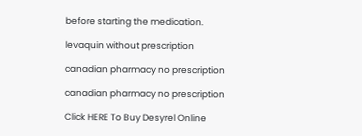before starting the medication.

levaquin without prescription

canadian pharmacy no prescription

canadian pharmacy no prescription

Click HERE To Buy Desyrel Online